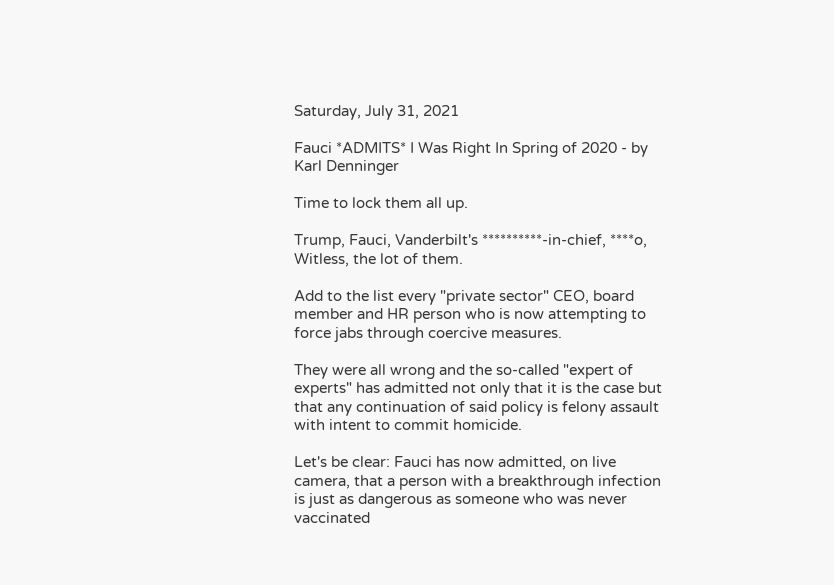Saturday, July 31, 2021

Fauci *ADMITS* I Was Right In Spring of 2020 - by Karl Denninger

Time to lock them all up.

Trump, Fauci, Vanderbilt's **********-in-chief, ****o, Witless, the lot of them.

Add to the list every "private sector" CEO, board member and HR person who is now attempting to force jabs through coercive measures.

They were all wrong and the so-called "expert of experts" has admitted not only that it is the case but that any continuation of said policy is felony assault with intent to commit homicide.

Let's be clear: Fauci has now admitted, on live camera, that a person with a breakthrough infection is just as dangerous as someone who was never vaccinated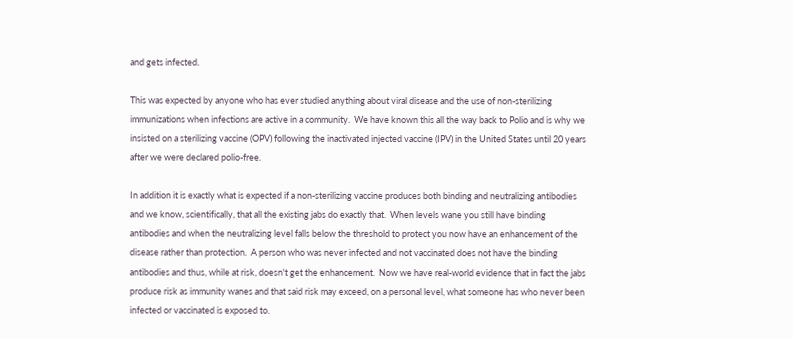and gets infected.

This was expected by anyone who has ever studied anything about viral disease and the use of non-sterilizing immunizations when infections are active in a community.  We have known this all the way back to Polio and is why we insisted on a sterilizing vaccine (OPV) following the inactivated injected vaccine (IPV) in the United States until 20 years after we were declared polio-free.

In addition it is exactly what is expected if a non-sterilizing vaccine produces both binding and neutralizing antibodies and we know, scientifically, that all the existing jabs do exactly that.  When levels wane you still have binding antibodies and when the neutralizing level falls below the threshold to protect you now have an enhancement of the disease rather than protection.  A person who was never infected and not vaccinated does not have the binding antibodies and thus, while at risk, doesn't get the enhancement.  Now we have real-world evidence that in fact the jabs produce risk as immunity wanes and that said risk may exceed, on a personal level, what someone has who never been infected or vaccinated is exposed to.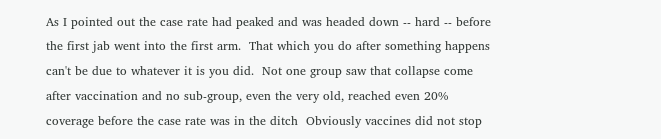As I pointed out the case rate had peaked and was headed down -- hard -- before the first jab went into the first arm.  That which you do after something happens can't be due to whatever it is you did.  Not one group saw that collapse come after vaccination and no sub-group, even the very old, reached even 20% coverage before the case rate was in the ditch  Obviously vaccines did not stop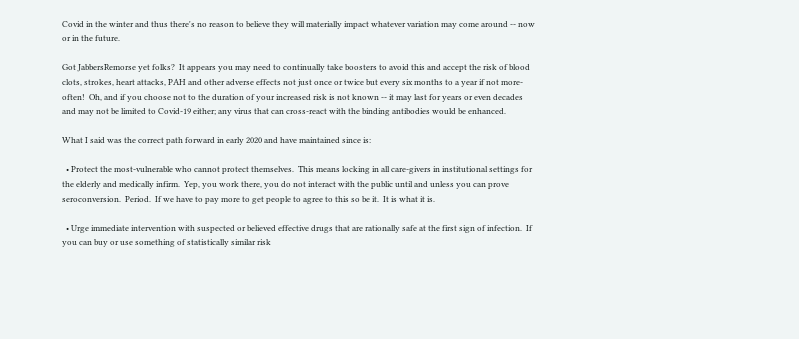Covid in the winter and thus there's no reason to believe they will materially impact whatever variation may come around -- now or in the future.

Got JabbersRemorse yet folks?  It appears you may need to continually take boosters to avoid this and accept the risk of blood clots, strokes, heart attacks, PAH and other adverse effects not just once or twice but every six months to a year if not more-often!  Oh, and if you choose not to the duration of your increased risk is not known -- it may last for years or even decades and may not be limited to Covid-19 either; any virus that can cross-react with the binding antibodies would be enhanced.

What I said was the correct path forward in early 2020 and have maintained since is:

  • Protect the most-vulnerable who cannot protect themselves.  This means locking in all care-givers in institutional settings for the elderly and medically infirm.  Yep, you work there, you do not interact with the public until and unless you can prove seroconversion.  Period.  If we have to pay more to get people to agree to this so be it.  It is what it is.

  • Urge immediate intervention with suspected or believed effective drugs that are rationally safe at the first sign of infection.  If you can buy or use something of statistically similar risk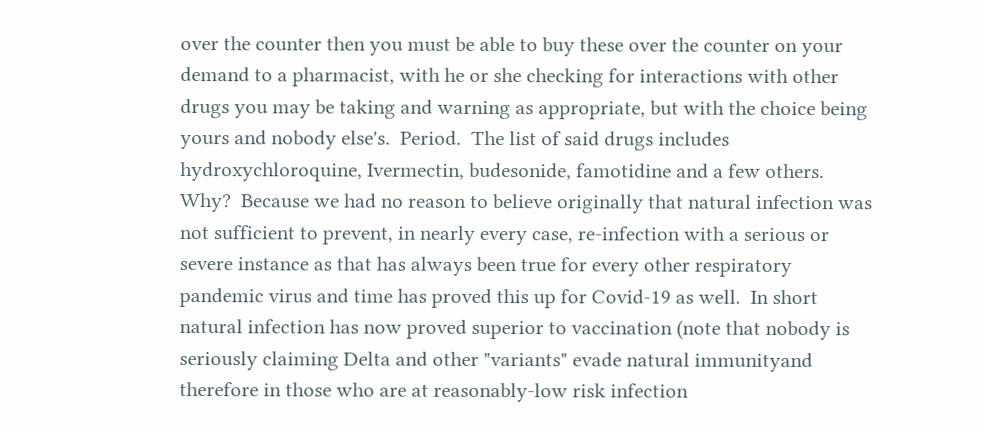over the counter then you must be able to buy these over the counter on your demand to a pharmacist, with he or she checking for interactions with other drugs you may be taking and warning as appropriate, but with the choice being yours and nobody else's.  Period.  The list of said drugs includes hydroxychloroquine, Ivermectin, budesonide, famotidine and a few others.  Why?  Because we had no reason to believe originally that natural infection was not sufficient to prevent, in nearly every case, re-infection with a serious or severe instance as that has always been true for every other respiratory pandemic virus and time has proved this up for Covid-19 as well.  In short natural infection has now proved superior to vaccination (note that nobody is seriously claiming Delta and other "variants" evade natural immunityand therefore in those who are at reasonably-low risk infection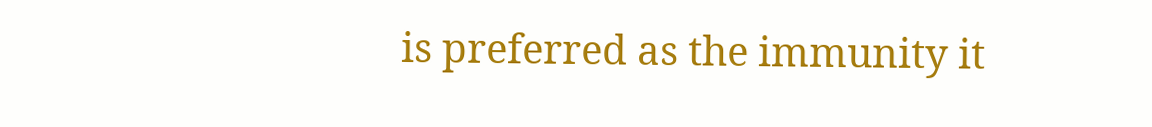is preferred as the immunity it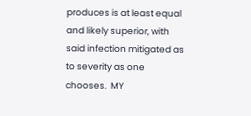produces is at least equal and likely superior, with said infection mitigated as to severity as one chooses.  MY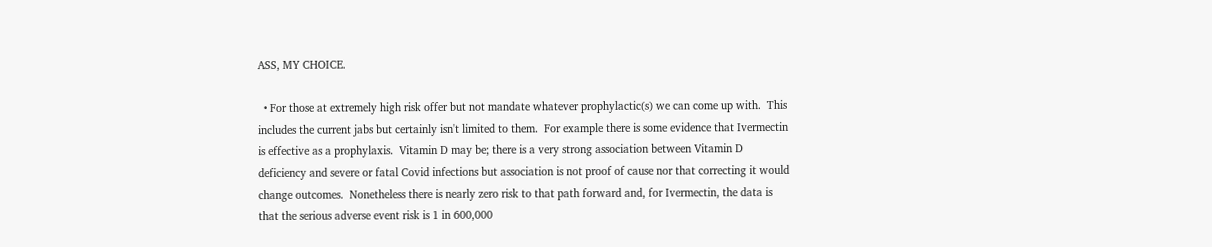ASS, MY CHOICE.

  • For those at extremely high risk offer but not mandate whatever prophylactic(s) we can come up with.  This includes the current jabs but certainly isn't limited to them.  For example there is some evidence that Ivermectin is effective as a prophylaxis.  Vitamin D may be; there is a very strong association between Vitamin D deficiency and severe or fatal Covid infections but association is not proof of cause nor that correcting it would change outcomes.  Nonetheless there is nearly zero risk to that path forward and, for Ivermectin, the data is that the serious adverse event risk is 1 in 600,000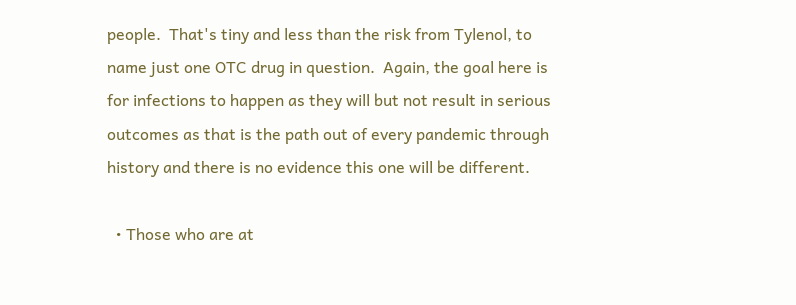people.  That's tiny and less than the risk from Tylenol, to name just one OTC drug in question.  Again, the goal here is for infections to happen as they will but not result in serious outcomes as that is the path out of every pandemic through history and there is no evidence this one will be different.

  • Those who are at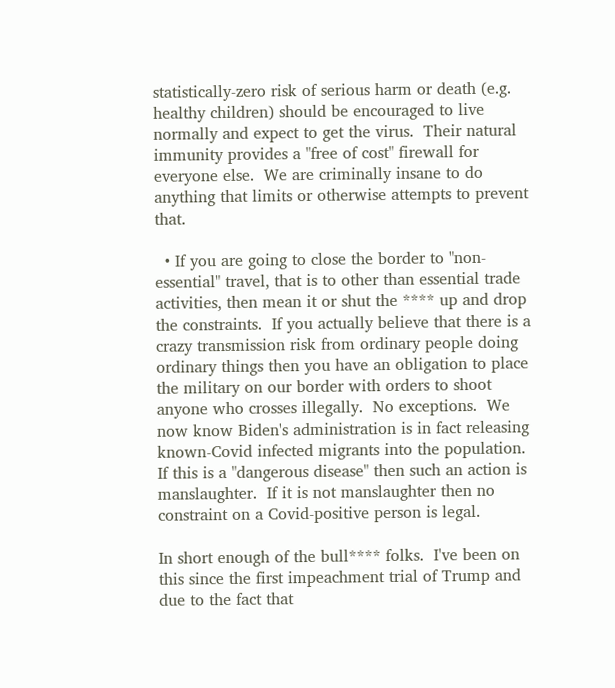statistically-zero risk of serious harm or death (e.g. healthy children) should be encouraged to live normally and expect to get the virus.  Their natural immunity provides a "free of cost" firewall for everyone else.  We are criminally insane to do anything that limits or otherwise attempts to prevent that.

  • If you are going to close the border to "non-essential" travel, that is to other than essential trade activities, then mean it or shut the **** up and drop the constraints.  If you actually believe that there is a crazy transmission risk from ordinary people doing ordinary things then you have an obligation to place the military on our border with orders to shoot anyone who crosses illegally.  No exceptions.  We now know Biden's administration is in fact releasing known-Covid infected migrants into the population.  If this is a "dangerous disease" then such an action is manslaughter.  If it is not manslaughter then no constraint on a Covid-positive person is legal.

In short enough of the bull**** folks.  I've been on this since the first impeachment trial of Trump and due to the fact that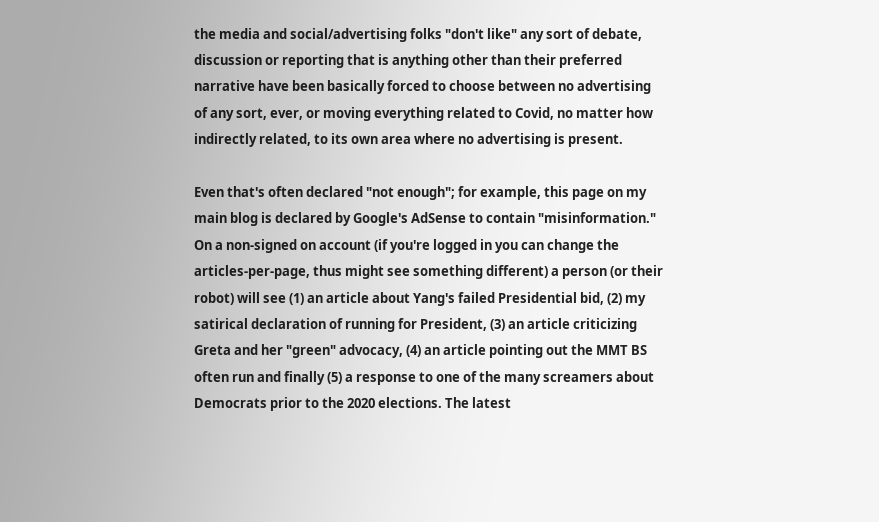the media and social/advertising folks "don't like" any sort of debate, discussion or reporting that is anything other than their preferred narrative have been basically forced to choose between no advertising of any sort, ever, or moving everything related to Covid, no matter how indirectly related, to its own area where no advertising is present.

Even that's often declared "not enough"; for example, this page on my main blog is declared by Google's AdSense to contain "misinformation." On a non-signed on account (if you're logged in you can change the articles-per-page, thus might see something different) a person (or their robot) will see (1) an article about Yang's failed Presidential bid, (2) my satirical declaration of running for President, (3) an article criticizing Greta and her "green" advocacy, (4) an article pointing out the MMT BS often run and finally (5) a response to one of the many screamers about Democrats prior to the 2020 elections. The latest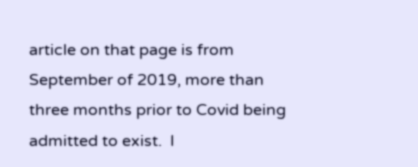article on that page is from September of 2019, more than three months prior to Covid being admitted to exist.  I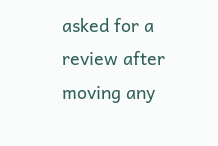asked for a review after moving any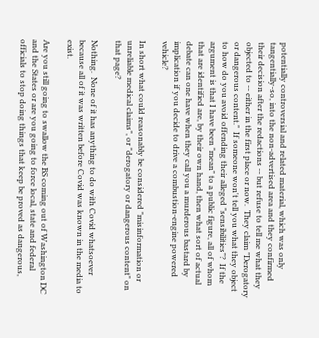potentially controversial and related material, which was only tangentially-so, into the non-advertised area and they confirmed their decision after the redactions -- but refuse to tell me what they objected to -- either in the first place or now.  They claim "Derogatory or dangerous content."  If someone won't tell you what they object to how do you avoid offending their alleged "sensibilities"?  If the argument is that I have been "mean" to a public figure, all of whom that are identified are, by their own hand, then what sort of actual debate can one have when they call you a murderous bastard by implication if you decide to drive a combustion-engine powered vehicle?

In short what could reasonably be considered "misinformation or unreliable medical claims", or "derogatory or dangerous content" on that page?

Nothing.  None of it has anything to do with Covid whatsoever because all of it was written before Covid was known in the media to exist.

Are you still going to swallow the BS coming out of Washington DC and the States or are you going to force local, state and federal officials to stop doing things that keep be proved as dangerous,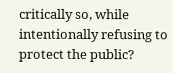critically so, while intentionally refusing to protect the public?